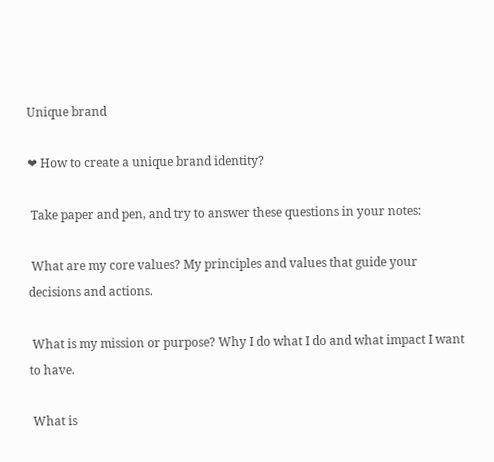Unique brand

❤ How to create a unique brand identity?

 Take paper and pen, and try to answer these questions in your notes:

 What are my core values? My principles and values that guide your decisions and actions.

 What is my mission or purpose? Why I do what I do and what impact I want to have.

 What is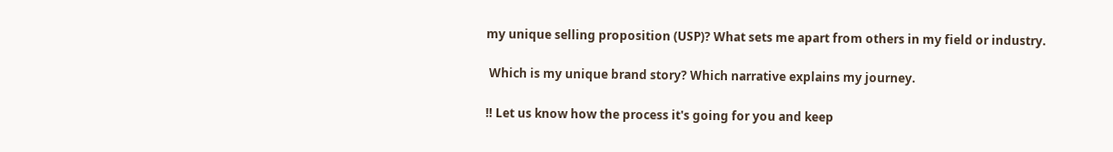my unique selling proposition (USP)? What sets me apart from others in my field or industry.

 Which is my unique brand story? Which narrative explains my journey.

‼ Let us know how the process it's going for you and keep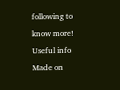following to know more!
Useful info
Made on